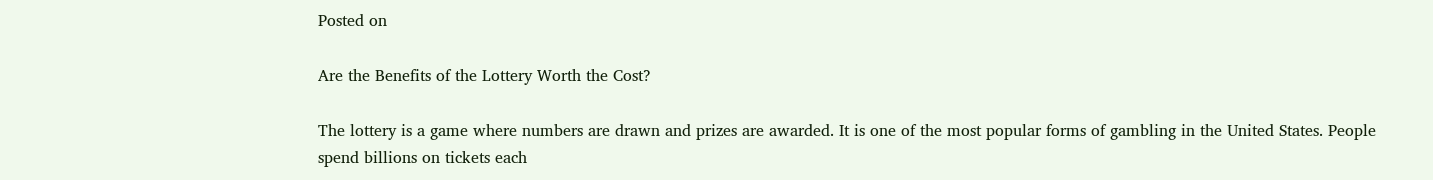Posted on

Are the Benefits of the Lottery Worth the Cost?

The lottery is a game where numbers are drawn and prizes are awarded. It is one of the most popular forms of gambling in the United States. People spend billions on tickets each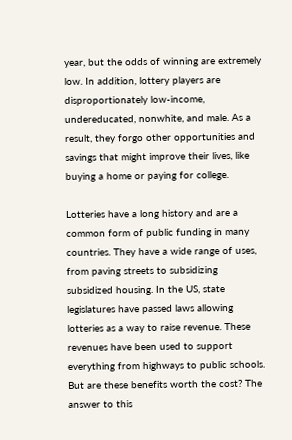year, but the odds of winning are extremely low. In addition, lottery players are disproportionately low-income, undereducated, nonwhite, and male. As a result, they forgo other opportunities and savings that might improve their lives, like buying a home or paying for college.

Lotteries have a long history and are a common form of public funding in many countries. They have a wide range of uses, from paving streets to subsidizing subsidized housing. In the US, state legislatures have passed laws allowing lotteries as a way to raise revenue. These revenues have been used to support everything from highways to public schools. But are these benefits worth the cost? The answer to this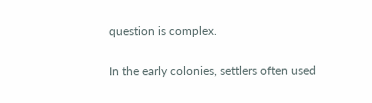question is complex.

In the early colonies, settlers often used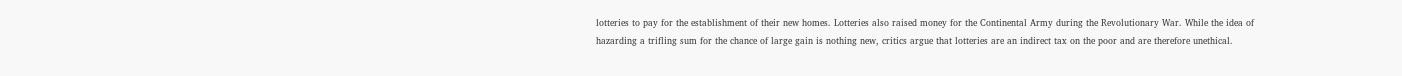lotteries to pay for the establishment of their new homes. Lotteries also raised money for the Continental Army during the Revolutionary War. While the idea of hazarding a trifling sum for the chance of large gain is nothing new, critics argue that lotteries are an indirect tax on the poor and are therefore unethical.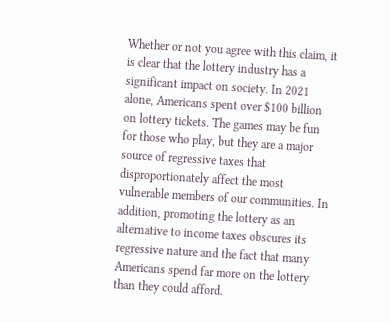Whether or not you agree with this claim, it is clear that the lottery industry has a significant impact on society. In 2021 alone, Americans spent over $100 billion on lottery tickets. The games may be fun for those who play, but they are a major source of regressive taxes that disproportionately affect the most vulnerable members of our communities. In addition, promoting the lottery as an alternative to income taxes obscures its regressive nature and the fact that many Americans spend far more on the lottery than they could afford.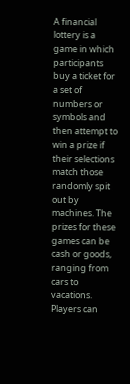A financial lottery is a game in which participants buy a ticket for a set of numbers or symbols and then attempt to win a prize if their selections match those randomly spit out by machines. The prizes for these games can be cash or goods, ranging from cars to vacations. Players can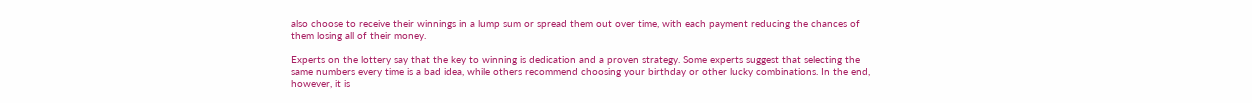also choose to receive their winnings in a lump sum or spread them out over time, with each payment reducing the chances of them losing all of their money.

Experts on the lottery say that the key to winning is dedication and a proven strategy. Some experts suggest that selecting the same numbers every time is a bad idea, while others recommend choosing your birthday or other lucky combinations. In the end, however, it is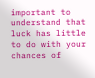important to understand that luck has little to do with your chances of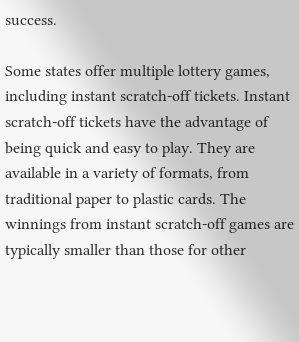success.

Some states offer multiple lottery games, including instant scratch-off tickets. Instant scratch-off tickets have the advantage of being quick and easy to play. They are available in a variety of formats, from traditional paper to plastic cards. The winnings from instant scratch-off games are typically smaller than those for other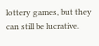lottery games, but they can still be lucrative.